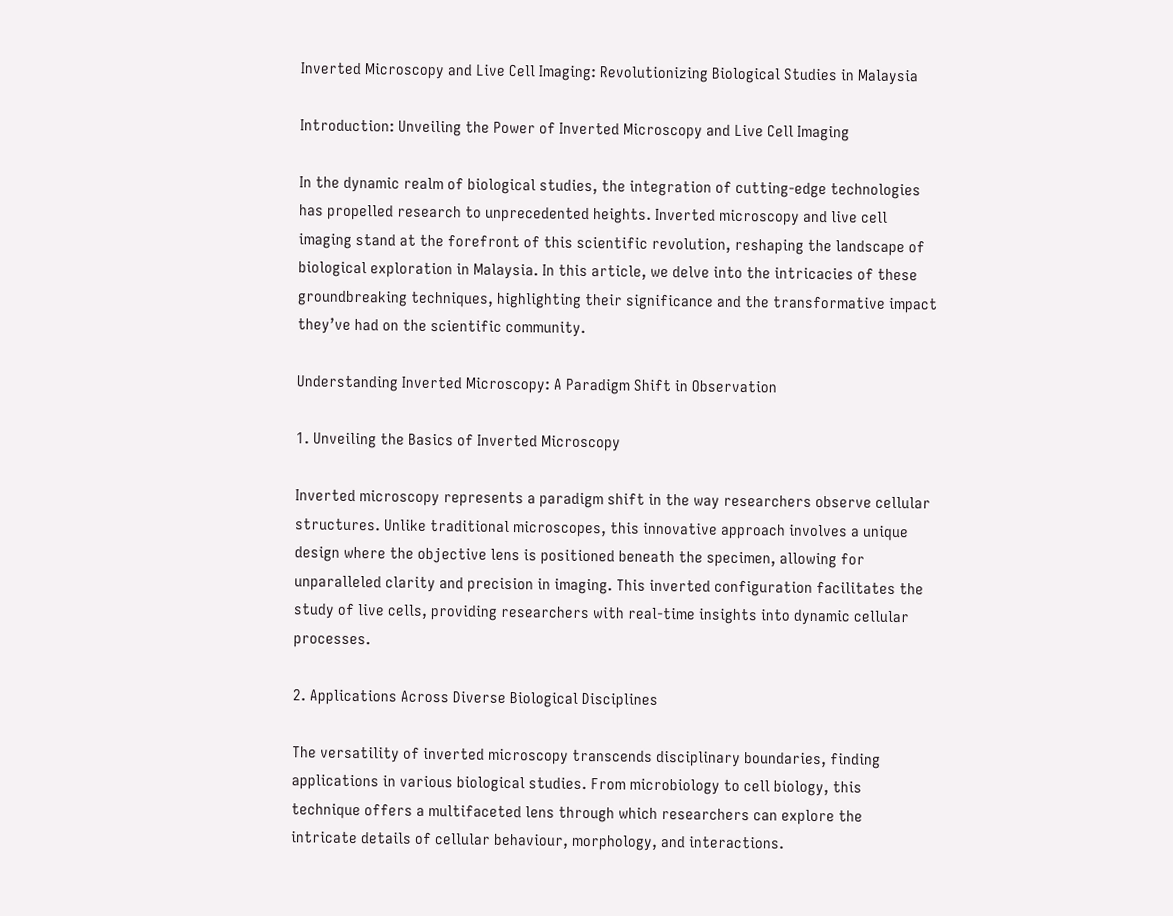Inverted Microscopy and Live Cell Imaging: Revolutionizing Biological Studies in Malaysia

Introduction: Unveiling the Power of Inverted Microscopy and Live Cell Imaging

In the dynamic realm of biological studies, the integration of cutting-edge technologies has propelled research to unprecedented heights. Inverted microscopy and live cell imaging stand at the forefront of this scientific revolution, reshaping the landscape of biological exploration in Malaysia. In this article, we delve into the intricacies of these groundbreaking techniques, highlighting their significance and the transformative impact they’ve had on the scientific community.

Understanding Inverted Microscopy: A Paradigm Shift in Observation

1. Unveiling the Basics of Inverted Microscopy

Inverted microscopy represents a paradigm shift in the way researchers observe cellular structures. Unlike traditional microscopes, this innovative approach involves a unique design where the objective lens is positioned beneath the specimen, allowing for unparalleled clarity and precision in imaging. This inverted configuration facilitates the study of live cells, providing researchers with real-time insights into dynamic cellular processes.

2. Applications Across Diverse Biological Disciplines

The versatility of inverted microscopy transcends disciplinary boundaries, finding applications in various biological studies. From microbiology to cell biology, this technique offers a multifaceted lens through which researchers can explore the intricate details of cellular behaviour, morphology, and interactions.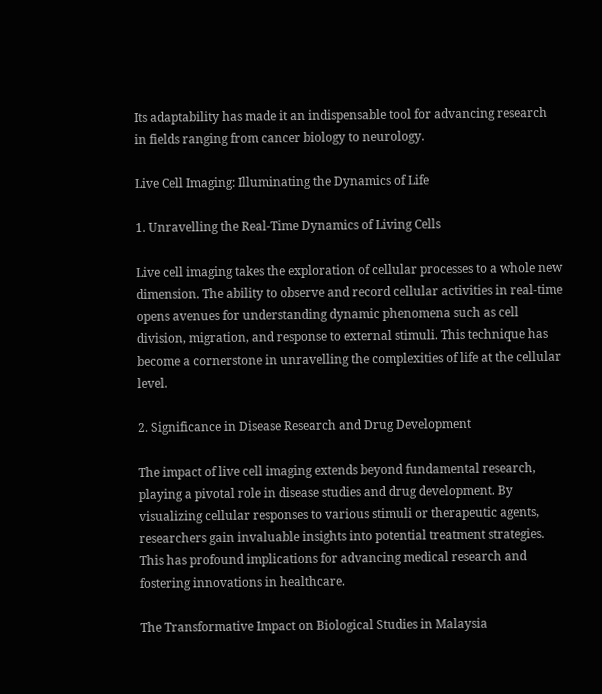Its adaptability has made it an indispensable tool for advancing research in fields ranging from cancer biology to neurology.

Live Cell Imaging: Illuminating the Dynamics of Life

1. Unravelling the Real-Time Dynamics of Living Cells

Live cell imaging takes the exploration of cellular processes to a whole new dimension. The ability to observe and record cellular activities in real-time opens avenues for understanding dynamic phenomena such as cell division, migration, and response to external stimuli. This technique has become a cornerstone in unravelling the complexities of life at the cellular level.

2. Significance in Disease Research and Drug Development

The impact of live cell imaging extends beyond fundamental research, playing a pivotal role in disease studies and drug development. By visualizing cellular responses to various stimuli or therapeutic agents, researchers gain invaluable insights into potential treatment strategies. This has profound implications for advancing medical research and fostering innovations in healthcare.

The Transformative Impact on Biological Studies in Malaysia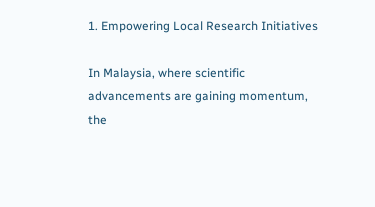1. Empowering Local Research Initiatives

In Malaysia, where scientific advancements are gaining momentum, the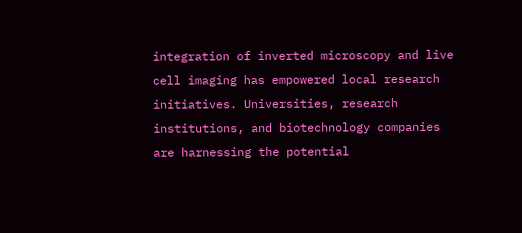integration of inverted microscopy and live cell imaging has empowered local research initiatives. Universities, research institutions, and biotechnology companies are harnessing the potential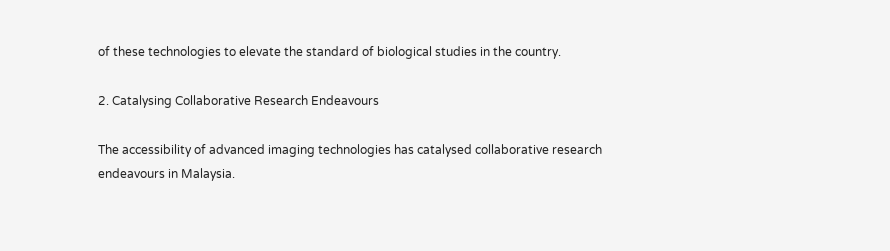of these technologies to elevate the standard of biological studies in the country.

2. Catalysing Collaborative Research Endeavours

The accessibility of advanced imaging technologies has catalysed collaborative research endeavours in Malaysia.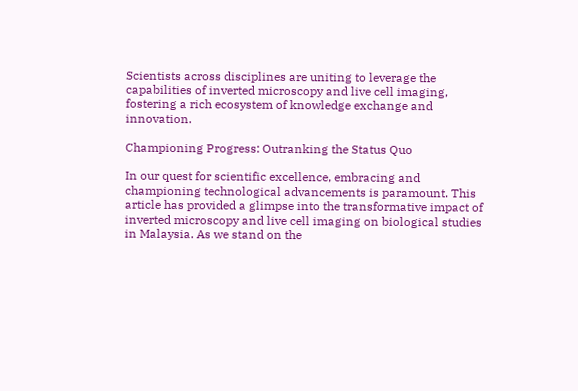Scientists across disciplines are uniting to leverage the capabilities of inverted microscopy and live cell imaging, fostering a rich ecosystem of knowledge exchange and innovation.

Championing Progress: Outranking the Status Quo

In our quest for scientific excellence, embracing and championing technological advancements is paramount. This article has provided a glimpse into the transformative impact of inverted microscopy and live cell imaging on biological studies in Malaysia. As we stand on the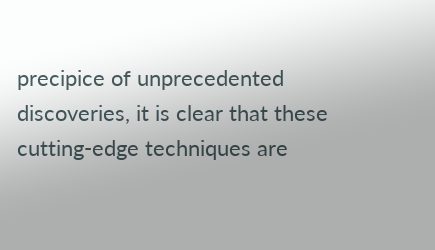precipice of unprecedented discoveries, it is clear that these cutting-edge techniques are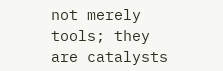not merely tools; they are catalysts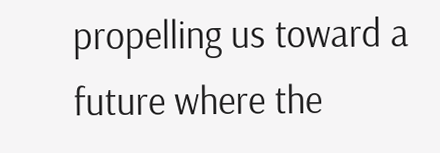propelling us toward a future where the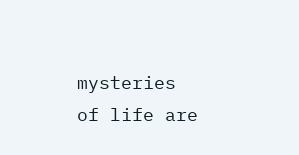mysteries of life are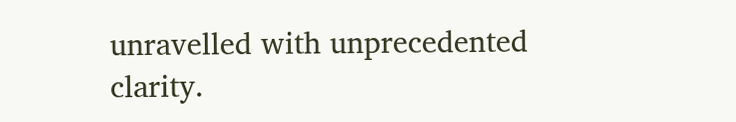unravelled with unprecedented clarity.